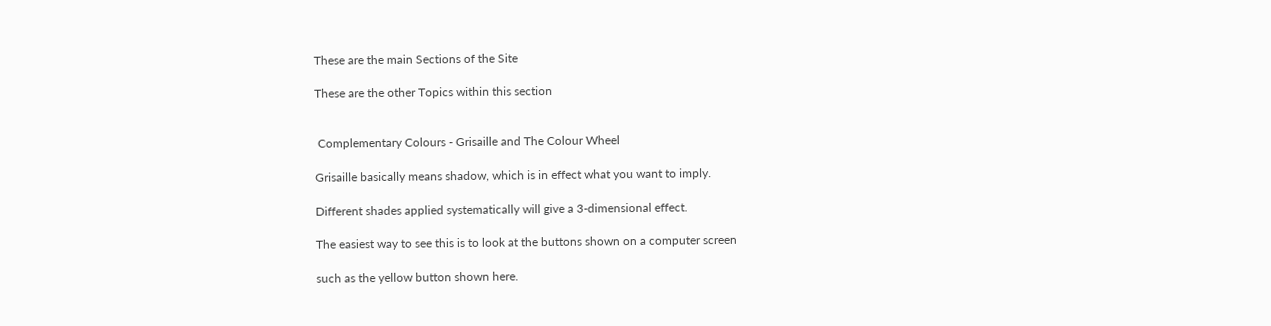These are the main Sections of the Site

These are the other Topics within this section


 Complementary Colours - Grisaille and The Colour Wheel

Grisaille basically means shadow, which is in effect what you want to imply.

Different shades applied systematically will give a 3-dimensional effect.

The easiest way to see this is to look at the buttons shown on a computer screen

such as the yellow button shown here.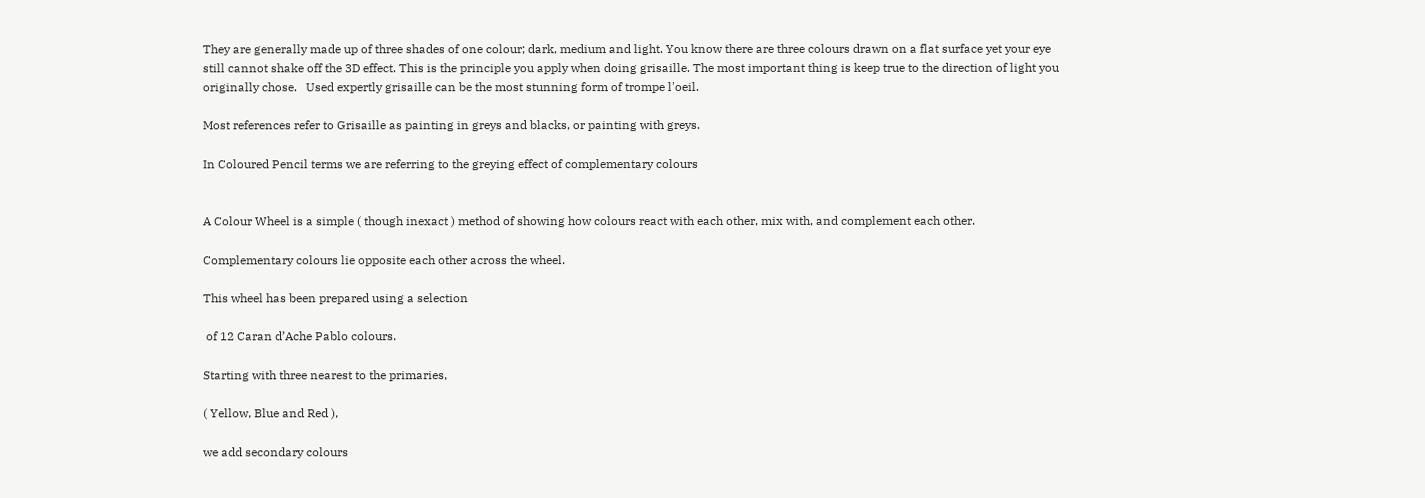They are generally made up of three shades of one colour; dark, medium and light. You know there are three colours drawn on a flat surface yet your eye still cannot shake off the 3D effect. This is the principle you apply when doing grisaille. The most important thing is keep true to the direction of light you originally chose.   Used expertly grisaille can be the most stunning form of trompe l'oeil.

Most references refer to Grisaille as painting in greys and blacks, or painting with greys.

In Coloured Pencil terms we are referring to the greying effect of complementary colours


A Colour Wheel is a simple ( though inexact ) method of showing how colours react with each other, mix with, and complement each other.

Complementary colours lie opposite each other across the wheel.

This wheel has been prepared using a selection

 of 12 Caran d’Ache Pablo colours.

Starting with three nearest to the primaries,

( Yellow, Blue and Red ),

we add secondary colours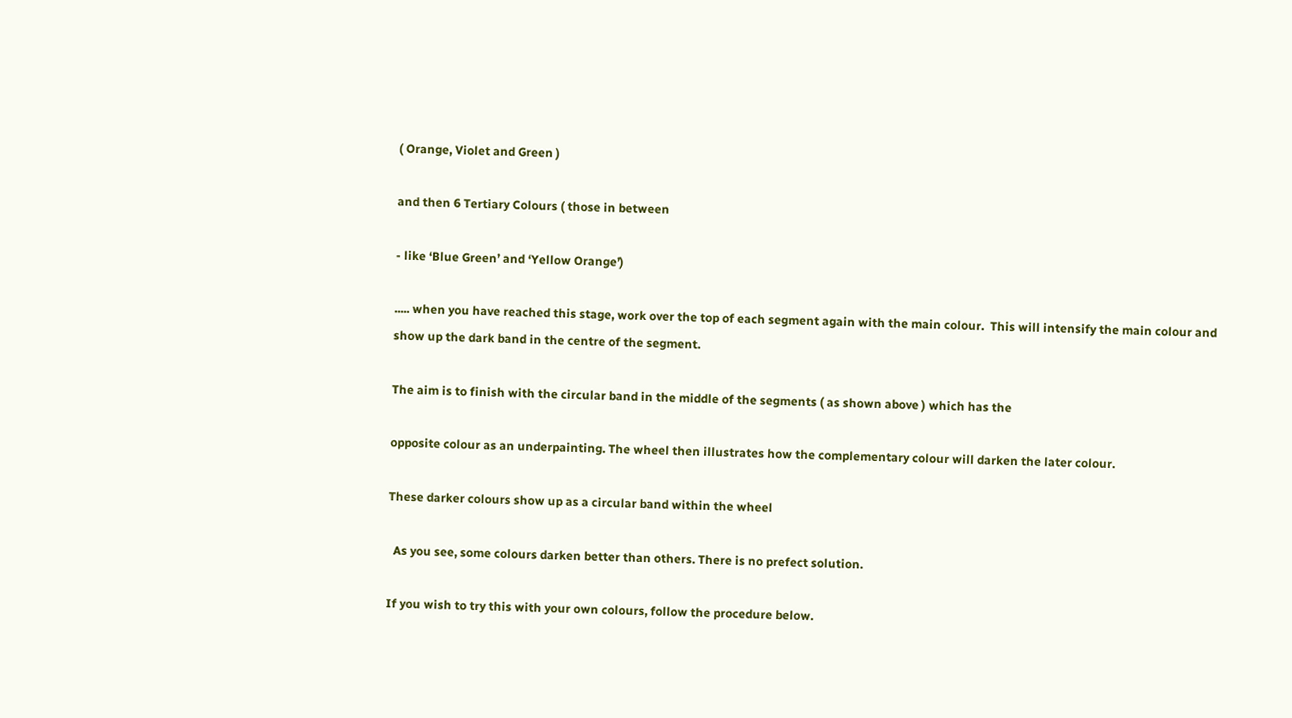( Orange, Violet and Green )

and then 6 Tertiary Colours ( those in between

- like ‘Blue Green’ and ‘Yellow Orange’)

..... when you have reached this stage, work over the top of each segment again with the main colour.  This will intensify the main colour and show up the dark band in the centre of the segment.

The aim is to finish with the circular band in the middle of the segments ( as shown above ) which has the

opposite colour as an underpainting. The wheel then illustrates how the complementary colour will darken the later colour.

These darker colours show up as a circular band within the wheel

  As you see, some colours darken better than others. There is no prefect solution.

If you wish to try this with your own colours, follow the procedure below.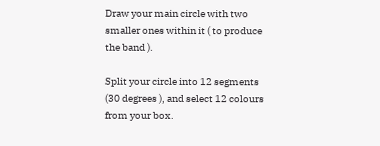Draw your main circle with two smaller ones within it ( to produce the band ).

Split your circle into 12 segments (30 degrees ), and select 12 colours from your box.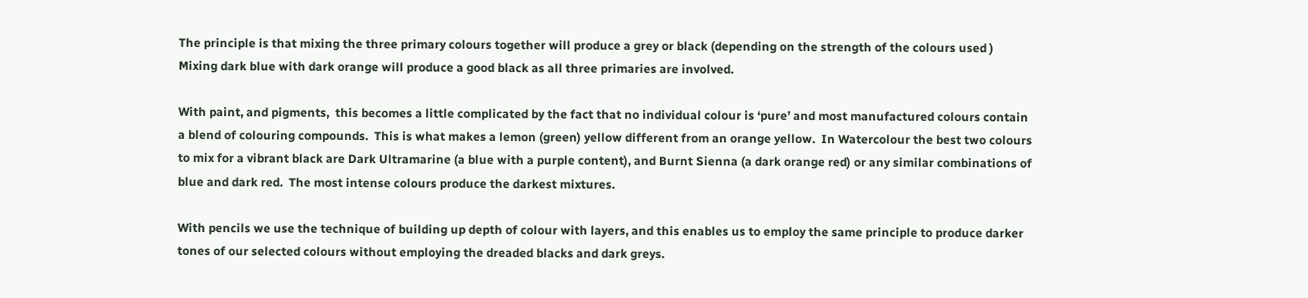The principle is that mixing the three primary colours together will produce a grey or black (depending on the strength of the colours used )  Mixing dark blue with dark orange will produce a good black as all three primaries are involved.

With paint, and pigments,  this becomes a little complicated by the fact that no individual colour is ‘pure’ and most manufactured colours contain a blend of colouring compounds.  This is what makes a lemon (green) yellow different from an orange yellow.  In Watercolour the best two colours to mix for a vibrant black are Dark Ultramarine (a blue with a purple content), and Burnt Sienna (a dark orange red) or any similar combinations of blue and dark red.  The most intense colours produce the darkest mixtures.

With pencils we use the technique of building up depth of colour with layers, and this enables us to employ the same principle to produce darker tones of our selected colours without employing the dreaded blacks and dark greys.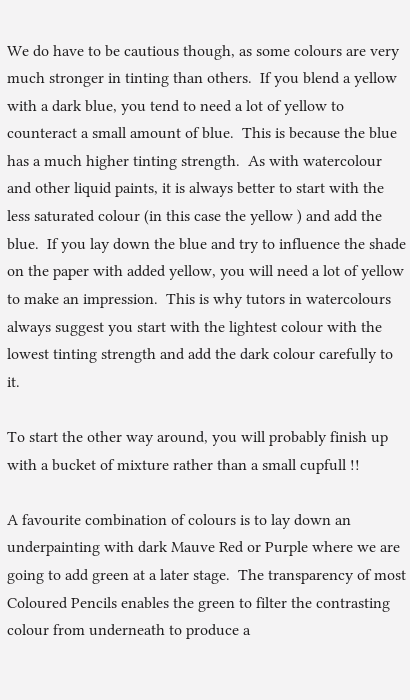We do have to be cautious though, as some colours are very much stronger in tinting than others.  If you blend a yellow with a dark blue, you tend to need a lot of yellow to counteract a small amount of blue.  This is because the blue has a much higher tinting strength.  As with watercolour and other liquid paints, it is always better to start with the less saturated colour (in this case the yellow ) and add the blue.  If you lay down the blue and try to influence the shade on the paper with added yellow, you will need a lot of yellow to make an impression.  This is why tutors in watercolours always suggest you start with the lightest colour with the lowest tinting strength and add the dark colour carefully to it.

To start the other way around, you will probably finish up with a bucket of mixture rather than a small cupfull !!

A favourite combination of colours is to lay down an underpainting with dark Mauve Red or Purple where we are going to add green at a later stage.  The transparency of most Coloured Pencils enables the green to filter the contrasting colour from underneath to produce a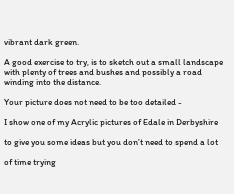vibrant dark green.

A good exercise to try, is to sketch out a small landscape with plenty of trees and bushes and possibly a road winding into the distance.

Your picture does not need to be too detailed -

I show one of my Acrylic pictures of Edale in Derbyshire

to give you some ideas but you don’t need to spend a lot

of time trying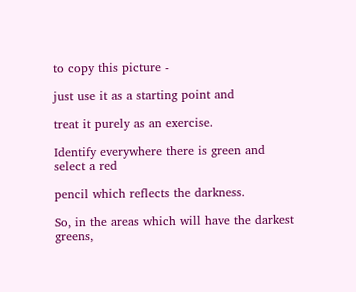to copy this picture -

just use it as a starting point and

treat it purely as an exercise.

Identify everywhere there is green and select a red

pencil which reflects the darkness.

So, in the areas which will have the darkest greens,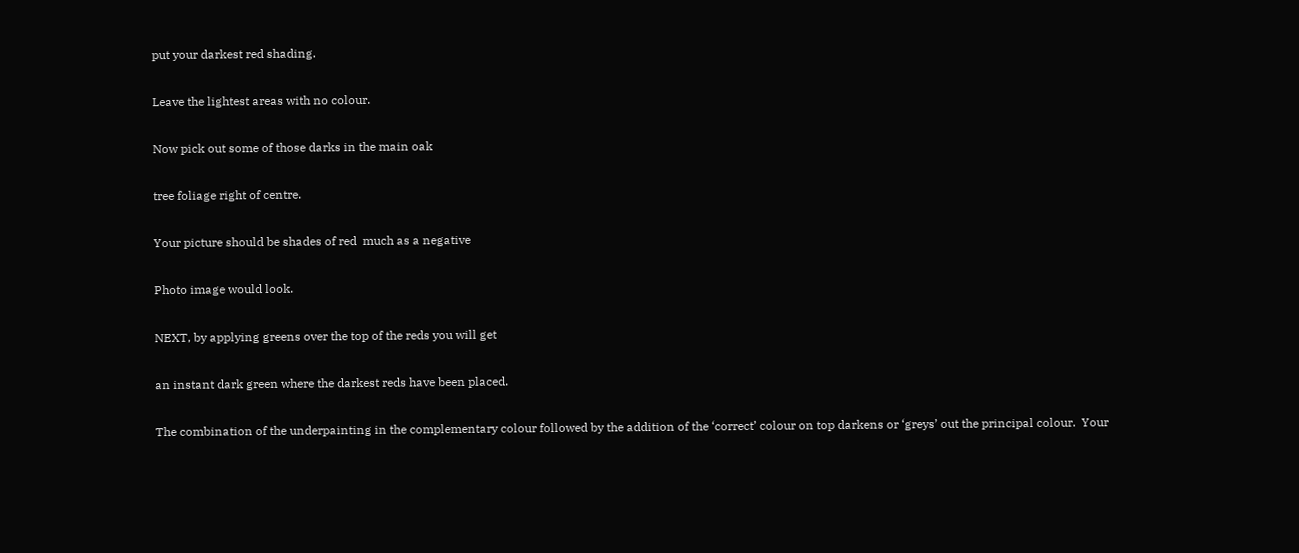put your darkest red shading.

Leave the lightest areas with no colour.

Now pick out some of those darks in the main oak

tree foliage right of centre.

Your picture should be shades of red  much as a negative

Photo image would look.

NEXT, by applying greens over the top of the reds you will get

an instant dark green where the darkest reds have been placed.

The combination of the underpainting in the complementary colour followed by the addition of the ‘correct’ colour on top darkens or ‘greys’ out the principal colour.  Your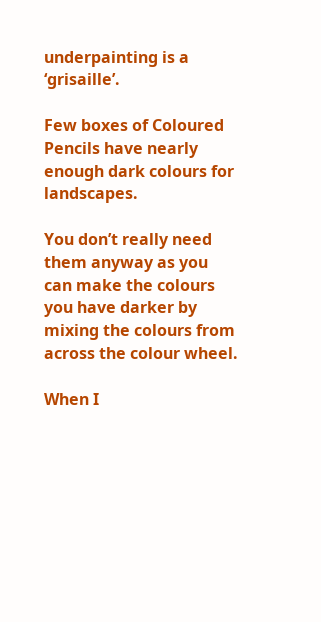underpainting is a ‘grisaille’.

Few boxes of Coloured Pencils have nearly enough dark colours for landscapes.

You don’t really need them anyway as you can make the colours you have darker by mixing the colours from across the colour wheel.

When I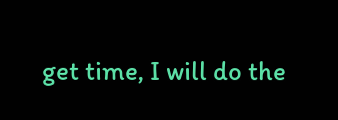get time, I will do the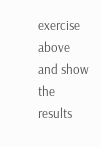exercise above and show the results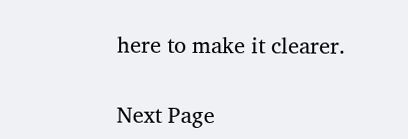here to make it clearer.

Next Page